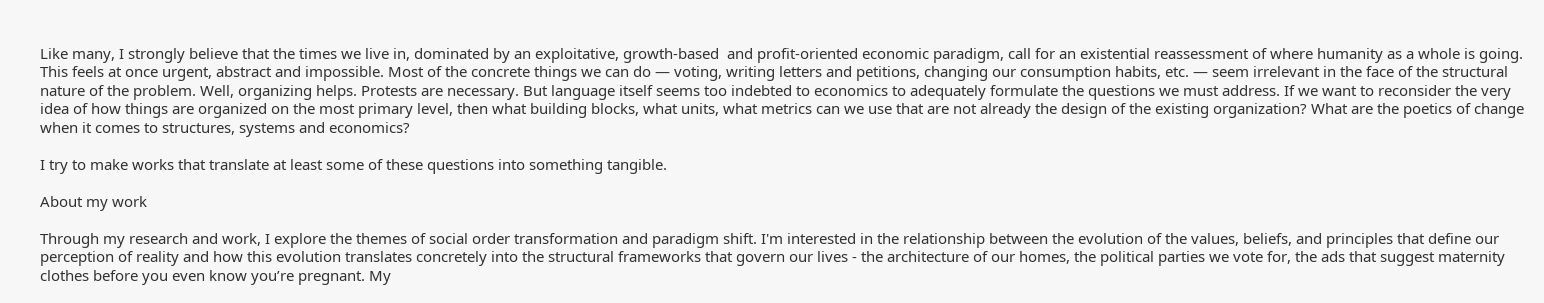Like many, I strongly believe that the times we live in, dominated by an exploitative, growth-based  and profit-oriented economic paradigm, call for an existential reassessment of where humanity as a whole is going. This feels at once urgent, abstract and impossible. Most of the concrete things we can do — voting, writing letters and petitions, changing our consumption habits, etc. — seem irrelevant in the face of the structural nature of the problem. Well, organizing helps. Protests are necessary. But language itself seems too indebted to economics to adequately formulate the questions we must address. If we want to reconsider the very idea of how things are organized on the most primary level, then what building blocks, what units, what metrics can we use that are not already the design of the existing organization? What are the poetics of change when it comes to structures, systems and economics?

I try to make works that translate at least some of these questions into something tangible.

About my work

Through my research and work, I explore the themes of social order transformation and paradigm shift. I'm interested in the relationship between the evolution of the values, beliefs, and principles that define our perception of reality and how this evolution translates concretely into the structural frameworks that govern our lives - the architecture of our homes, the political parties we vote for, the ads that suggest maternity clothes before you even know you’re pregnant. My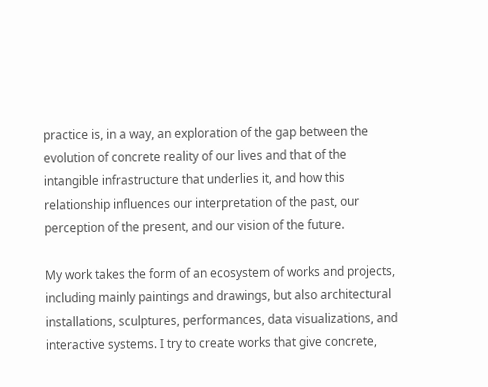practice is, in a way, an exploration of the gap between the evolution of concrete reality of our lives and that of the intangible infrastructure that underlies it, and how this relationship influences our interpretation of the past, our perception of the present, and our vision of the future.

My work takes the form of an ecosystem of works and projects, including mainly paintings and drawings, but also architectural installations, sculptures, performances, data visualizations, and interactive systems. I try to create works that give concrete,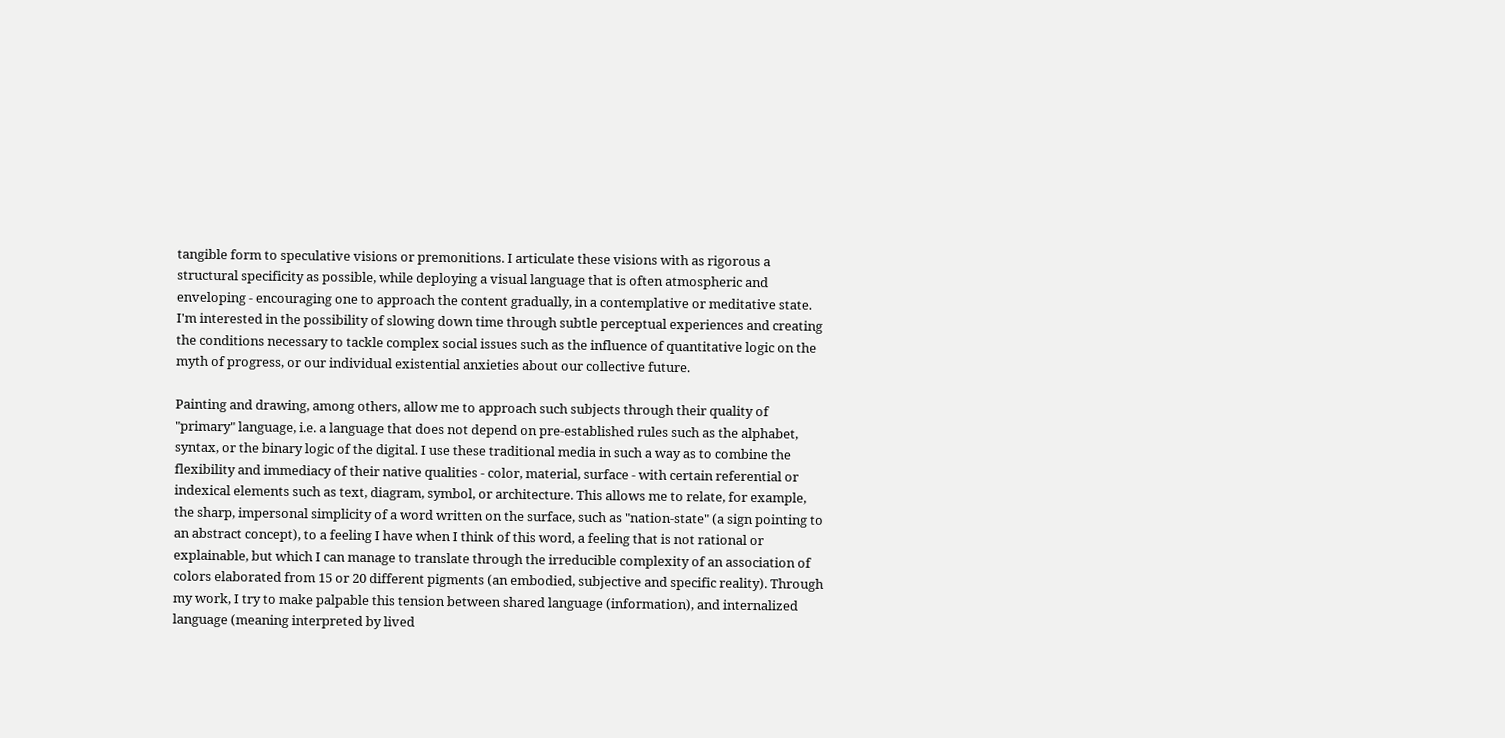tangible form to speculative visions or premonitions. I articulate these visions with as rigorous a structural specificity as possible, while deploying a visual language that is often atmospheric and enveloping - encouraging one to approach the content gradually, in a contemplative or meditative state. I'm interested in the possibility of slowing down time through subtle perceptual experiences and creating the conditions necessary to tackle complex social issues such as the influence of quantitative logic on the myth of progress, or our individual existential anxieties about our collective future.

Painting and drawing, among others, allow me to approach such subjects through their quality of "primary" language, i.e. a language that does not depend on pre-established rules such as the alphabet, syntax, or the binary logic of the digital. I use these traditional media in such a way as to combine the flexibility and immediacy of their native qualities - color, material, surface - with certain referential or indexical elements such as text, diagram, symbol, or architecture. This allows me to relate, for example, the sharp, impersonal simplicity of a word written on the surface, such as "nation-state" (a sign pointing to an abstract concept), to a feeling I have when I think of this word, a feeling that is not rational or explainable, but which I can manage to translate through the irreducible complexity of an association of colors elaborated from 15 or 20 different pigments (an embodied, subjective and specific reality). Through my work, I try to make palpable this tension between shared language (information), and internalized language (meaning interpreted by lived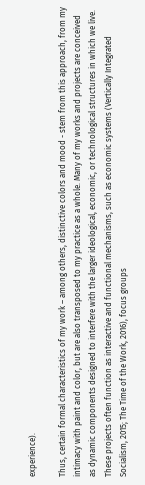experience).

Thus, certain formal characteristics of my work – among others, distinctive colors and mood - stem from this approach, from my intimacy with paint and color, but are also transposed to my practice as a whole. Many of my works and projects are conceived as dynamic components designed to interfere with the larger ideological, economic, or technological structures in which we live. These projects often function as interactive and functional mechanisms, such as economic systems (Vertically Integrated Socialism, 2015; The Time of the Work, 2016), focus groups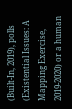(Built-In, 2019), polls (Existential Issues: A Mapping Exercise, 2019-2020) or a human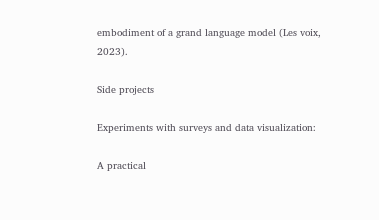embodiment of a grand language model (Les voix, 2023).

Side projects

Experiments with surveys and data visualization:

A practical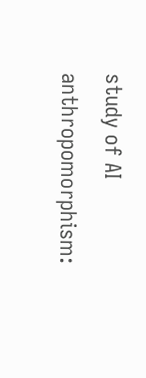study of AI anthropomorphism: